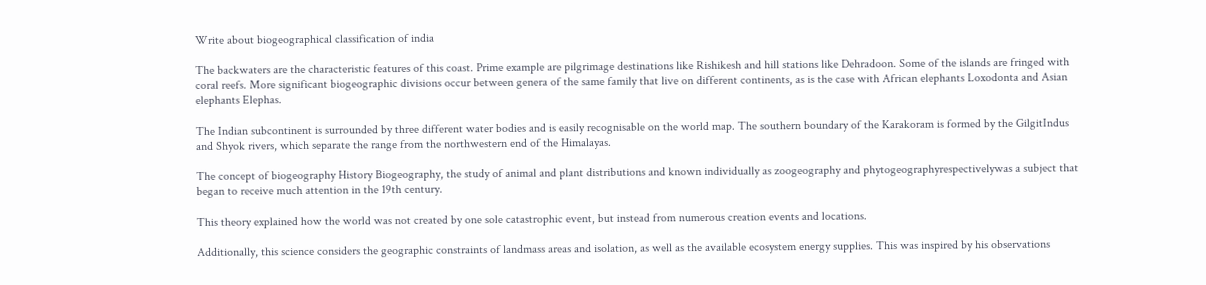Write about biogeographical classification of india

The backwaters are the characteristic features of this coast. Prime example are pilgrimage destinations like Rishikesh and hill stations like Dehradoon. Some of the islands are fringed with coral reefs. More significant biogeographic divisions occur between genera of the same family that live on different continents, as is the case with African elephants Loxodonta and Asian elephants Elephas.

The Indian subcontinent is surrounded by three different water bodies and is easily recognisable on the world map. The southern boundary of the Karakoram is formed by the GilgitIndus and Shyok rivers, which separate the range from the northwestern end of the Himalayas.

The concept of biogeography History Biogeography, the study of animal and plant distributions and known individually as zoogeography and phytogeographyrespectivelywas a subject that began to receive much attention in the 19th century.

This theory explained how the world was not created by one sole catastrophic event, but instead from numerous creation events and locations.

Additionally, this science considers the geographic constraints of landmass areas and isolation, as well as the available ecosystem energy supplies. This was inspired by his observations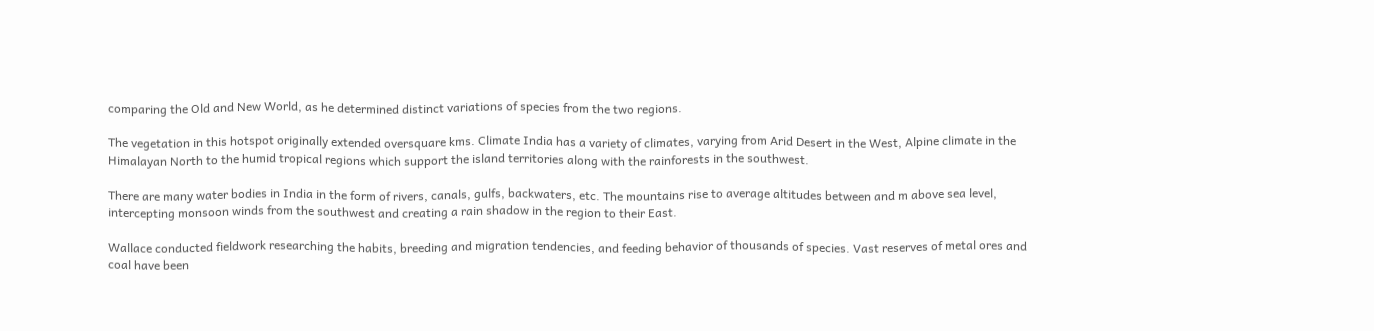comparing the Old and New World, as he determined distinct variations of species from the two regions.

The vegetation in this hotspot originally extended oversquare kms. Climate India has a variety of climates, varying from Arid Desert in the West, Alpine climate in the Himalayan North to the humid tropical regions which support the island territories along with the rainforests in the southwest.

There are many water bodies in India in the form of rivers, canals, gulfs, backwaters, etc. The mountains rise to average altitudes between and m above sea level, intercepting monsoon winds from the southwest and creating a rain shadow in the region to their East.

Wallace conducted fieldwork researching the habits, breeding and migration tendencies, and feeding behavior of thousands of species. Vast reserves of metal ores and coal have been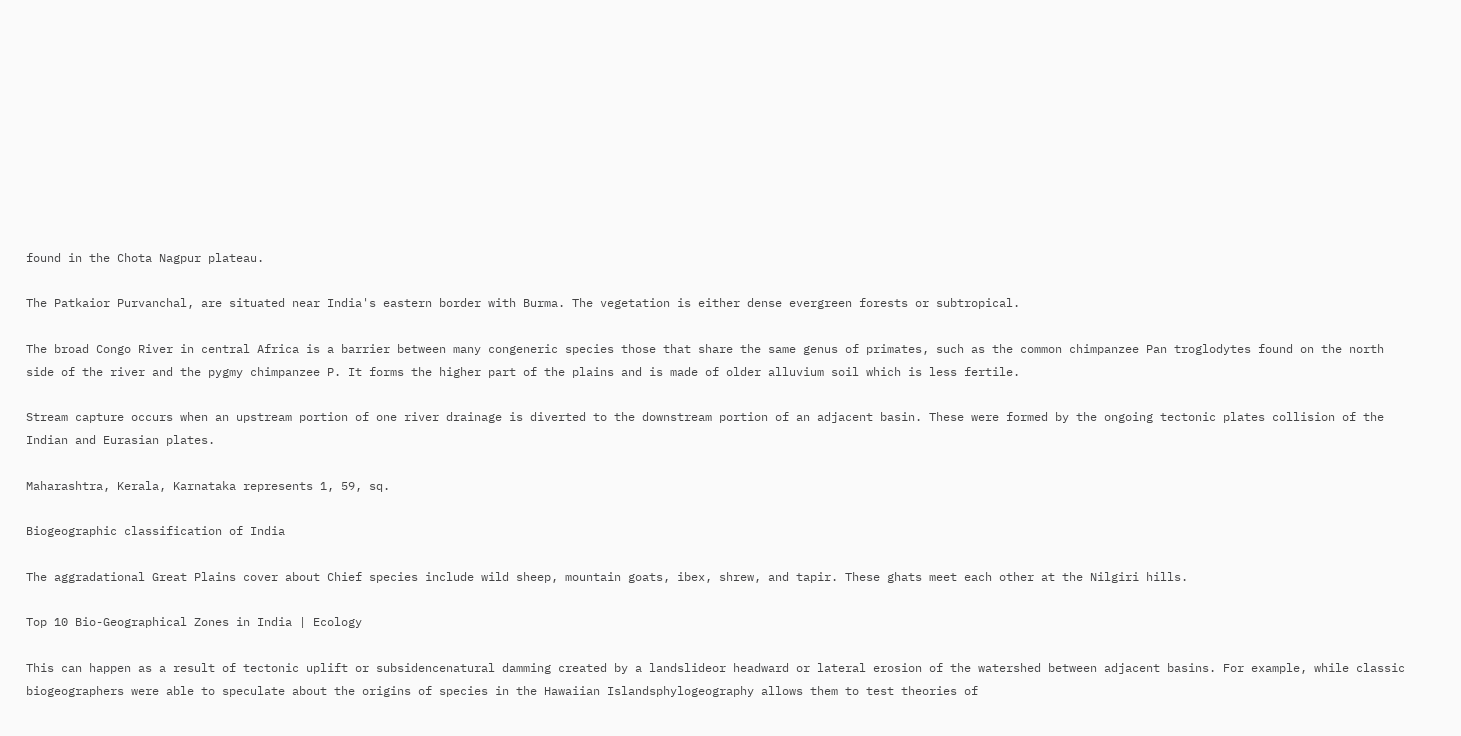found in the Chota Nagpur plateau.

The Patkaior Purvanchal, are situated near India's eastern border with Burma. The vegetation is either dense evergreen forests or subtropical.

The broad Congo River in central Africa is a barrier between many congeneric species those that share the same genus of primates, such as the common chimpanzee Pan troglodytes found on the north side of the river and the pygmy chimpanzee P. It forms the higher part of the plains and is made of older alluvium soil which is less fertile.

Stream capture occurs when an upstream portion of one river drainage is diverted to the downstream portion of an adjacent basin. These were formed by the ongoing tectonic plates collision of the Indian and Eurasian plates.

Maharashtra, Kerala, Karnataka represents 1, 59, sq.

Biogeographic classification of India

The aggradational Great Plains cover about Chief species include wild sheep, mountain goats, ibex, shrew, and tapir. These ghats meet each other at the Nilgiri hills.

Top 10 Bio-Geographical Zones in India | Ecology

This can happen as a result of tectonic uplift or subsidencenatural damming created by a landslideor headward or lateral erosion of the watershed between adjacent basins. For example, while classic biogeographers were able to speculate about the origins of species in the Hawaiian Islandsphylogeography allows them to test theories of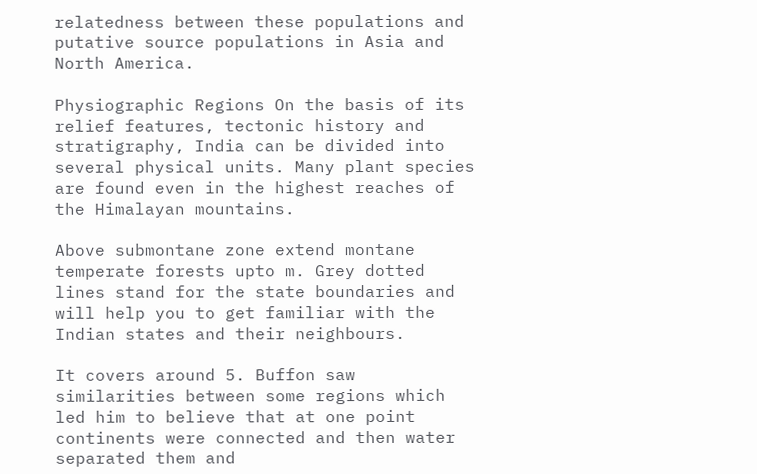relatedness between these populations and putative source populations in Asia and North America.

Physiographic Regions On the basis of its relief features, tectonic history and stratigraphy, India can be divided into several physical units. Many plant species are found even in the highest reaches of the Himalayan mountains.

Above submontane zone extend montane temperate forests upto m. Grey dotted lines stand for the state boundaries and will help you to get familiar with the Indian states and their neighbours.

It covers around 5. Buffon saw similarities between some regions which led him to believe that at one point continents were connected and then water separated them and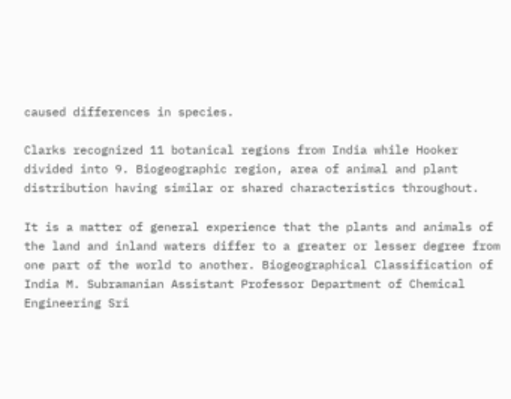caused differences in species.

Clarks recognized 11 botanical regions from India while Hooker divided into 9. Biogeographic region, area of animal and plant distribution having similar or shared characteristics throughout.

It is a matter of general experience that the plants and animals of the land and inland waters differ to a greater or lesser degree from one part of the world to another. Biogeographical Classification of India M. Subramanian Assistant Professor Department of Chemical Engineering Sri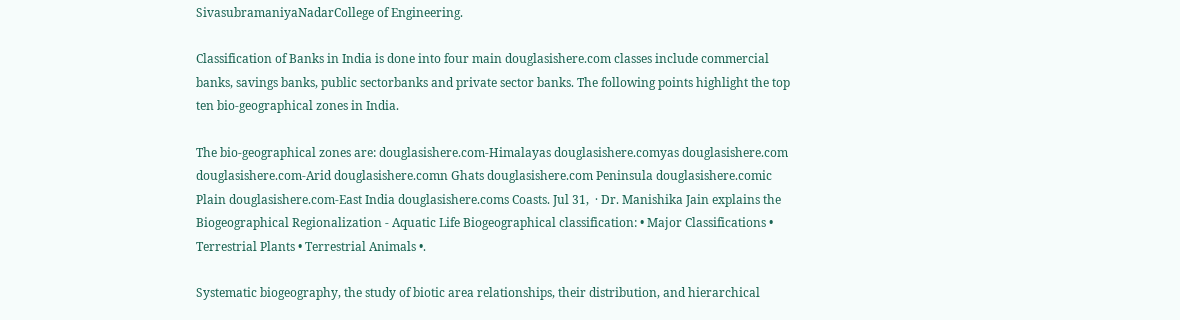SivasubramaniyaNadarCollege of Engineering.

Classification of Banks in India is done into four main douglasishere.com classes include commercial banks, savings banks, public sectorbanks and private sector banks. The following points highlight the top ten bio-geographical zones in India.

The bio-geographical zones are: douglasishere.com-Himalayas douglasishere.comyas douglasishere.com douglasishere.com-Arid douglasishere.comn Ghats douglasishere.com Peninsula douglasishere.comic Plain douglasishere.com-East India douglasishere.coms Coasts. Jul 31,  · Dr. Manishika Jain explains the Biogeographical Regionalization - Aquatic Life Biogeographical classification: • Major Classifications • Terrestrial Plants • Terrestrial Animals •.

Systematic biogeography, the study of biotic area relationships, their distribution, and hierarchical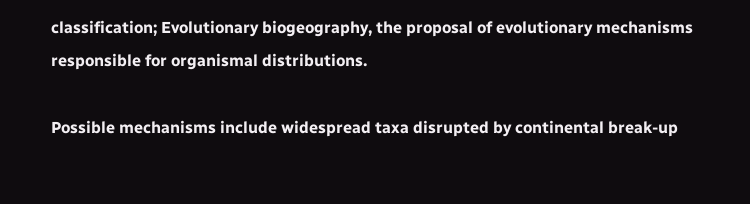classification; Evolutionary biogeography, the proposal of evolutionary mechanisms responsible for organismal distributions.

Possible mechanisms include widespread taxa disrupted by continental break-up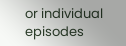or individual episodes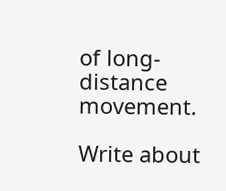of long-distance movement.

Write about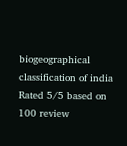biogeographical classification of india
Rated 5/5 based on 100 review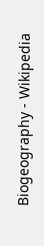Biogeography - Wikipedia